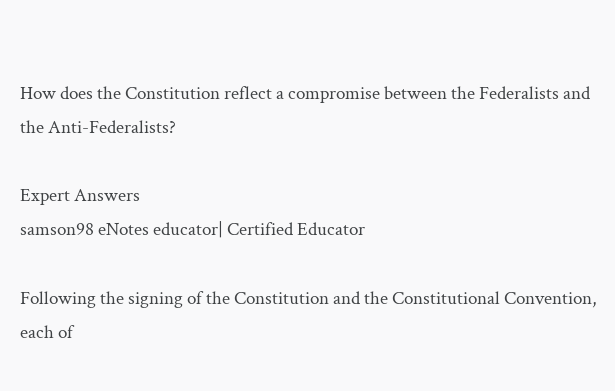How does the Constitution reflect a compromise between the Federalists and the Anti-Federalists?

Expert Answers
samson98 eNotes educator| Certified Educator

Following the signing of the Constitution and the Constitutional Convention, each of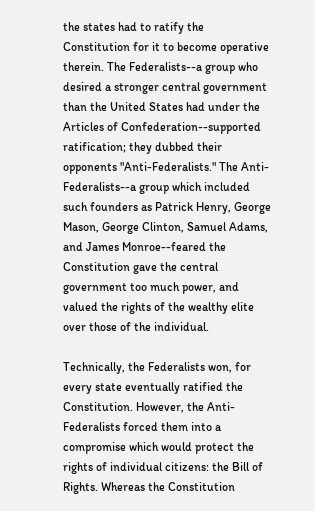the states had to ratify the Constitution for it to become operative therein. The Federalists--a group who desired a stronger central government than the United States had under the Articles of Confederation--supported ratification; they dubbed their opponents "Anti-Federalists." The Anti-Federalists--a group which included such founders as Patrick Henry, George Mason, George Clinton, Samuel Adams, and James Monroe--feared the Constitution gave the central government too much power, and valued the rights of the wealthy elite over those of the individual.

Technically, the Federalists won, for every state eventually ratified the Constitution. However, the Anti-Federalists forced them into a compromise which would protect the rights of individual citizens: the Bill of Rights. Whereas the Constitution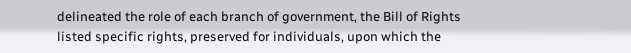delineated the role of each branch of government, the Bill of Rights listed specific rights, preserved for individuals, upon which the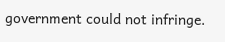government could not infringe.